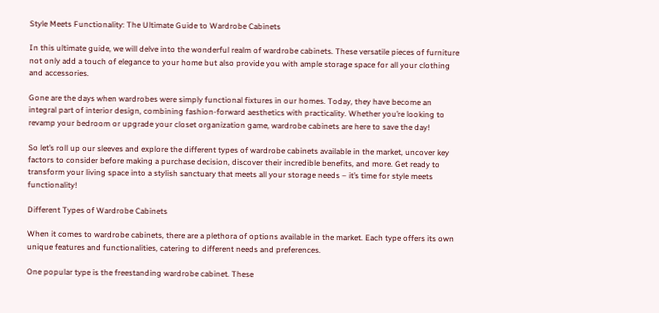Style Meets Functionality: The Ultimate Guide to Wardrobe Cabinets

In this ultimate guide, we will delve into the wonderful realm of wardrobe cabinets. These versatile pieces of furniture not only add a touch of elegance to your home but also provide you with ample storage space for all your clothing and accessories.

Gone are the days when wardrobes were simply functional fixtures in our homes. Today, they have become an integral part of interior design, combining fashion-forward aesthetics with practicality. Whether you’re looking to revamp your bedroom or upgrade your closet organization game, wardrobe cabinets are here to save the day!

So let’s roll up our sleeves and explore the different types of wardrobe cabinets available in the market, uncover key factors to consider before making a purchase decision, discover their incredible benefits, and more. Get ready to transform your living space into a stylish sanctuary that meets all your storage needs – it’s time for style meets functionality!

Different Types of Wardrobe Cabinets

When it comes to wardrobe cabinets, there are a plethora of options available in the market. Each type offers its own unique features and functionalities, catering to different needs and preferences.

One popular type is the freestanding wardrobe cabinet. These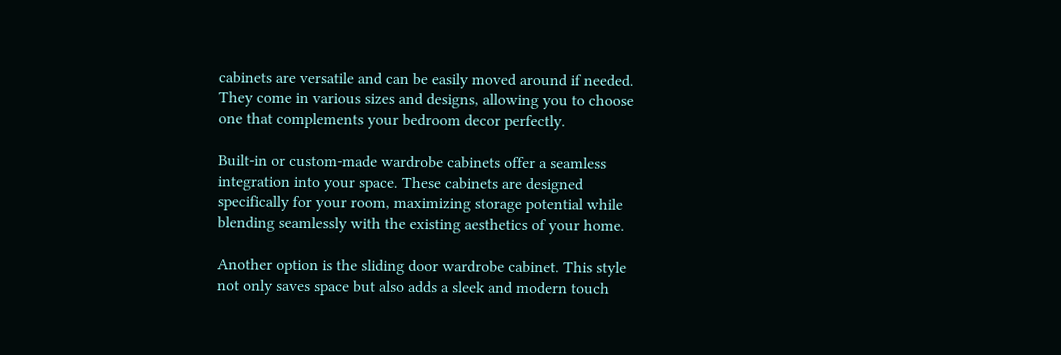cabinets are versatile and can be easily moved around if needed. They come in various sizes and designs, allowing you to choose one that complements your bedroom decor perfectly.

Built-in or custom-made wardrobe cabinets offer a seamless integration into your space. These cabinets are designed specifically for your room, maximizing storage potential while blending seamlessly with the existing aesthetics of your home.

Another option is the sliding door wardrobe cabinet. This style not only saves space but also adds a sleek and modern touch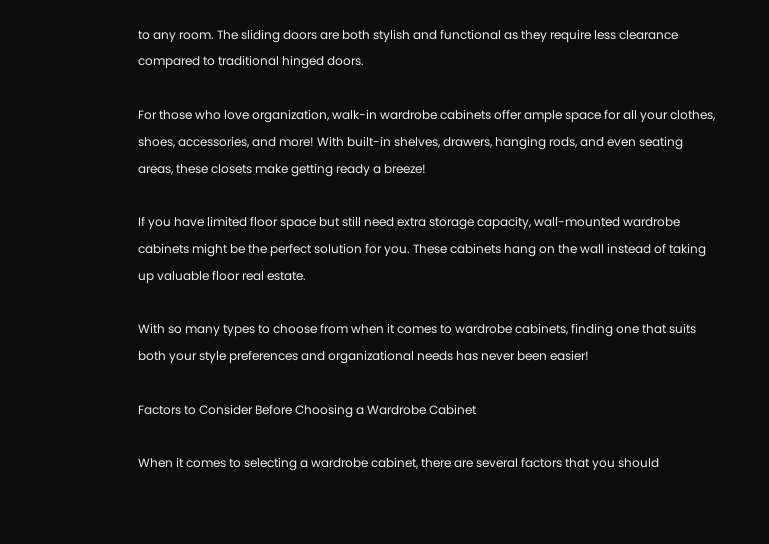to any room. The sliding doors are both stylish and functional as they require less clearance compared to traditional hinged doors.

For those who love organization, walk-in wardrobe cabinets offer ample space for all your clothes, shoes, accessories, and more! With built-in shelves, drawers, hanging rods, and even seating areas, these closets make getting ready a breeze!

If you have limited floor space but still need extra storage capacity, wall-mounted wardrobe cabinets might be the perfect solution for you. These cabinets hang on the wall instead of taking up valuable floor real estate.

With so many types to choose from when it comes to wardrobe cabinets, finding one that suits both your style preferences and organizational needs has never been easier!

Factors to Consider Before Choosing a Wardrobe Cabinet

When it comes to selecting a wardrobe cabinet, there are several factors that you should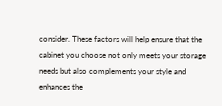consider. These factors will help ensure that the cabinet you choose not only meets your storage needs but also complements your style and enhances the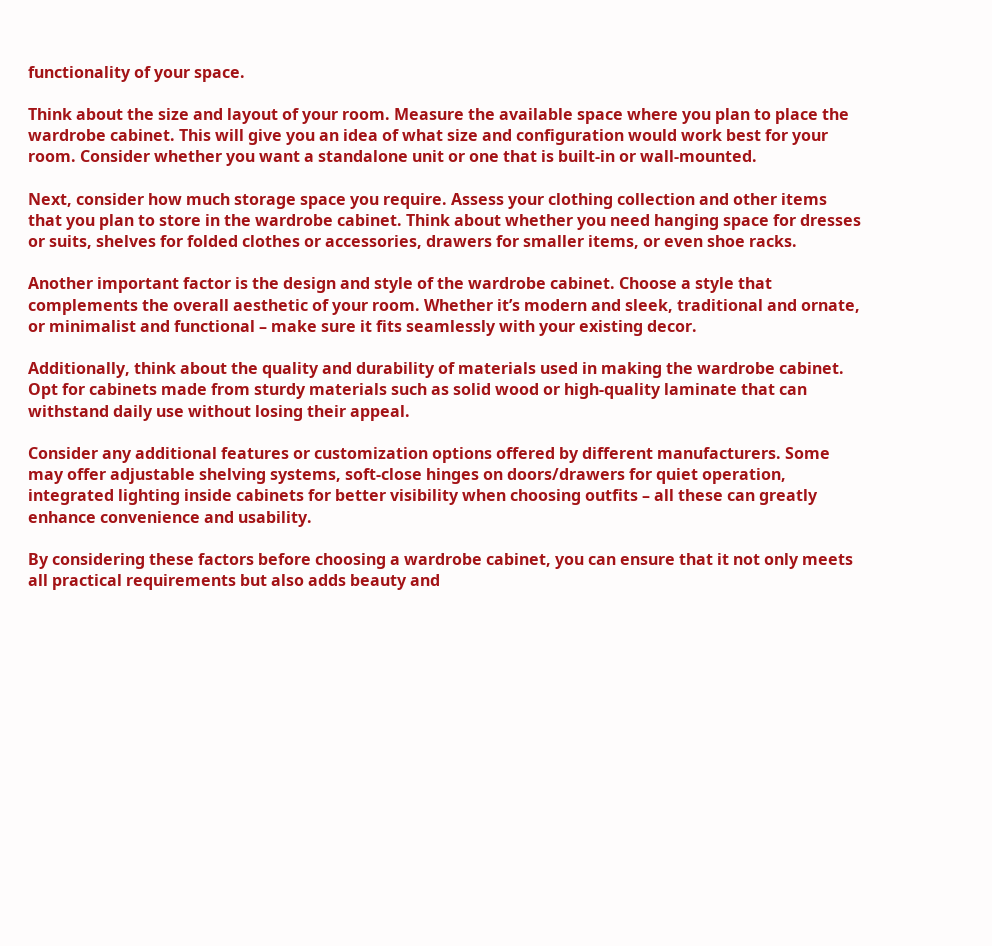functionality of your space.

Think about the size and layout of your room. Measure the available space where you plan to place the wardrobe cabinet. This will give you an idea of what size and configuration would work best for your room. Consider whether you want a standalone unit or one that is built-in or wall-mounted.

Next, consider how much storage space you require. Assess your clothing collection and other items that you plan to store in the wardrobe cabinet. Think about whether you need hanging space for dresses or suits, shelves for folded clothes or accessories, drawers for smaller items, or even shoe racks.

Another important factor is the design and style of the wardrobe cabinet. Choose a style that complements the overall aesthetic of your room. Whether it’s modern and sleek, traditional and ornate, or minimalist and functional – make sure it fits seamlessly with your existing decor.

Additionally, think about the quality and durability of materials used in making the wardrobe cabinet. Opt for cabinets made from sturdy materials such as solid wood or high-quality laminate that can withstand daily use without losing their appeal.

Consider any additional features or customization options offered by different manufacturers. Some may offer adjustable shelving systems, soft-close hinges on doors/drawers for quiet operation, integrated lighting inside cabinets for better visibility when choosing outfits – all these can greatly enhance convenience and usability.

By considering these factors before choosing a wardrobe cabinet, you can ensure that it not only meets all practical requirements but also adds beauty and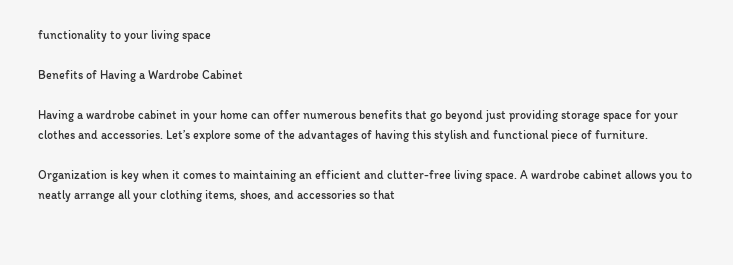functionality to your living space

Benefits of Having a Wardrobe Cabinet

Having a wardrobe cabinet in your home can offer numerous benefits that go beyond just providing storage space for your clothes and accessories. Let’s explore some of the advantages of having this stylish and functional piece of furniture.

Organization is key when it comes to maintaining an efficient and clutter-free living space. A wardrobe cabinet allows you to neatly arrange all your clothing items, shoes, and accessories so that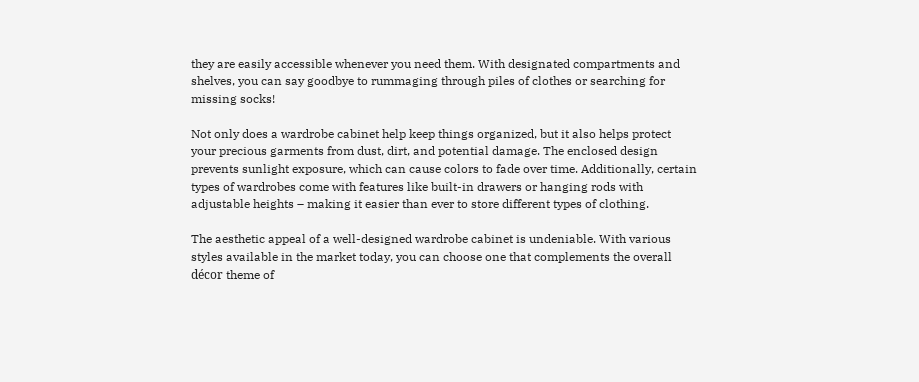they are easily accessible whenever you need them. With designated compartments and shelves, you can say goodbye to rummaging through piles of clothes or searching for missing socks!

Not only does a wardrobe cabinet help keep things organized, but it also helps protect your precious garments from dust, dirt, and potential damage. The enclosed design prevents sunlight exposure, which can cause colors to fade over time. Additionally, certain types of wardrobes come with features like built-in drawers or hanging rods with adjustable heights – making it easier than ever to store different types of clothing.

The aesthetic appeal of a well-designed wardrobe cabinet is undeniable. With various styles available in the market today, you can choose one that complements the overall décor theme of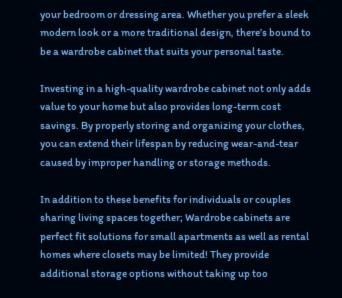your bedroom or dressing area. Whether you prefer a sleek modern look or a more traditional design, there’s bound to be a wardrobe cabinet that suits your personal taste.

Investing in a high-quality wardrobe cabinet not only adds value to your home but also provides long-term cost savings. By properly storing and organizing your clothes, you can extend their lifespan by reducing wear-and-tear caused by improper handling or storage methods.

In addition to these benefits for individuals or couples sharing living spaces together; Wardrobe cabinets are perfect fit solutions for small apartments as well as rental homes where closets may be limited! They provide additional storage options without taking up too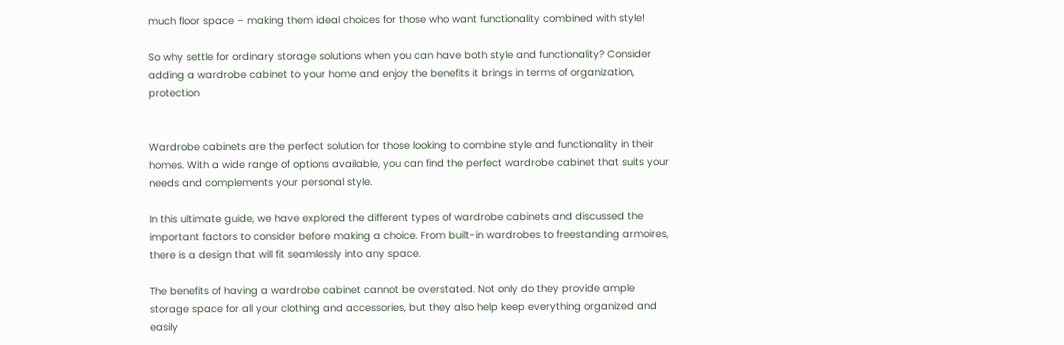much floor space – making them ideal choices for those who want functionality combined with style!

So why settle for ordinary storage solutions when you can have both style and functionality? Consider adding a wardrobe cabinet to your home and enjoy the benefits it brings in terms of organization, protection


Wardrobe cabinets are the perfect solution for those looking to combine style and functionality in their homes. With a wide range of options available, you can find the perfect wardrobe cabinet that suits your needs and complements your personal style.

In this ultimate guide, we have explored the different types of wardrobe cabinets and discussed the important factors to consider before making a choice. From built-in wardrobes to freestanding armoires, there is a design that will fit seamlessly into any space.

The benefits of having a wardrobe cabinet cannot be overstated. Not only do they provide ample storage space for all your clothing and accessories, but they also help keep everything organized and easily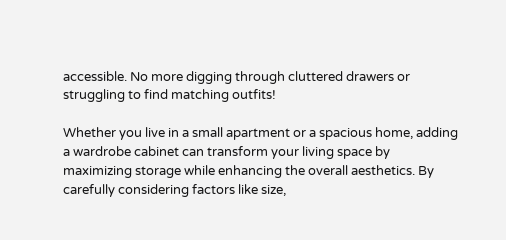accessible. No more digging through cluttered drawers or struggling to find matching outfits!

Whether you live in a small apartment or a spacious home, adding a wardrobe cabinet can transform your living space by maximizing storage while enhancing the overall aesthetics. By carefully considering factors like size,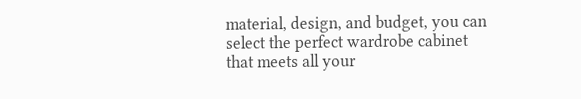material, design, and budget, you can select the perfect wardrobe cabinet that meets all your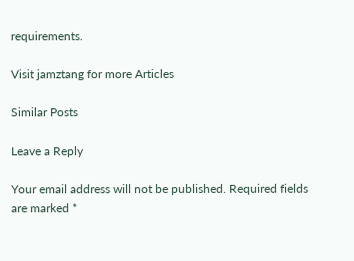requirements.

Visit jamztang for more Articles

Similar Posts

Leave a Reply

Your email address will not be published. Required fields are marked *